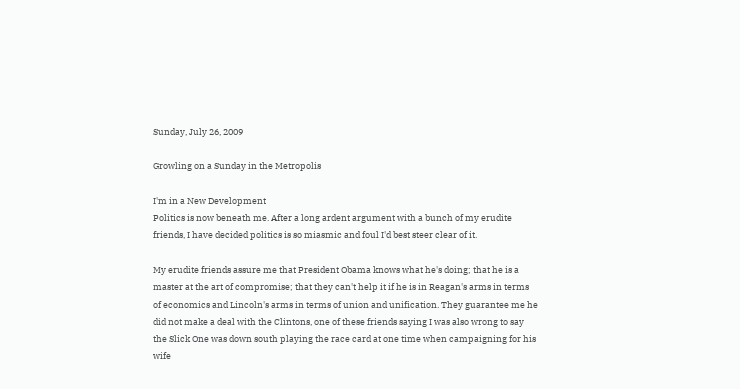Sunday, July 26, 2009

Growling on a Sunday in the Metropolis

I'm in a New Development
Politics is now beneath me. After a long ardent argument with a bunch of my erudite friends, I have decided politics is so miasmic and foul I'd best steer clear of it.

My erudite friends assure me that President Obama knows what he's doing; that he is a master at the art of compromise; that they can't help it if he is in Reagan's arms in terms of economics and Lincoln's arms in terms of union and unification. They guarantee me he did not make a deal with the Clintons, one of these friends saying I was also wrong to say the Slick One was down south playing the race card at one time when campaigning for his wife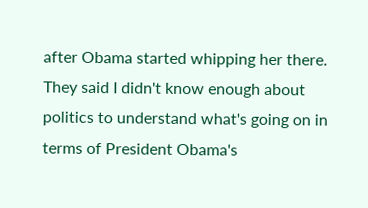after Obama started whipping her there. They said I didn't know enough about politics to understand what's going on in terms of President Obama's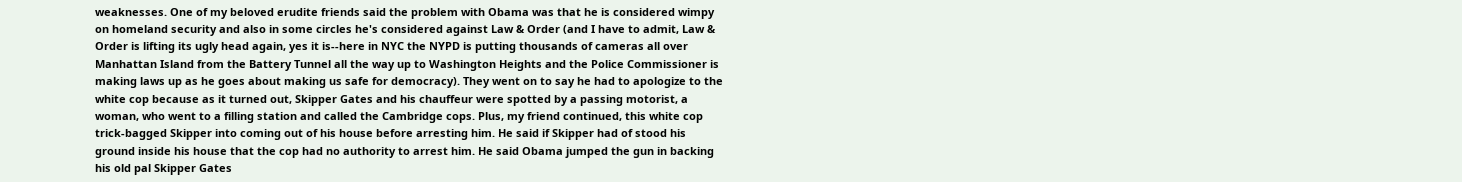weaknesses. One of my beloved erudite friends said the problem with Obama was that he is considered wimpy on homeland security and also in some circles he's considered against Law & Order (and I have to admit, Law & Order is lifting its ugly head again, yes it is--here in NYC the NYPD is putting thousands of cameras all over Manhattan Island from the Battery Tunnel all the way up to Washington Heights and the Police Commissioner is making laws up as he goes about making us safe for democracy). They went on to say he had to apologize to the white cop because as it turned out, Skipper Gates and his chauffeur were spotted by a passing motorist, a woman, who went to a filling station and called the Cambridge cops. Plus, my friend continued, this white cop trick-bagged Skipper into coming out of his house before arresting him. He said if Skipper had of stood his ground inside his house that the cop had no authority to arrest him. He said Obama jumped the gun in backing his old pal Skipper Gates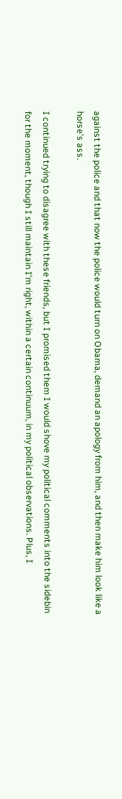against the police and that now the police would turn on Obama, demand an apology from him, and then make him look like a horse's ass.

I continued trying to disagree with these friends, but I promised them I would shove my political comments into the sidebin for the moment, though I still maintain I'm right, within a certain continuum, in my political observations. Plus, I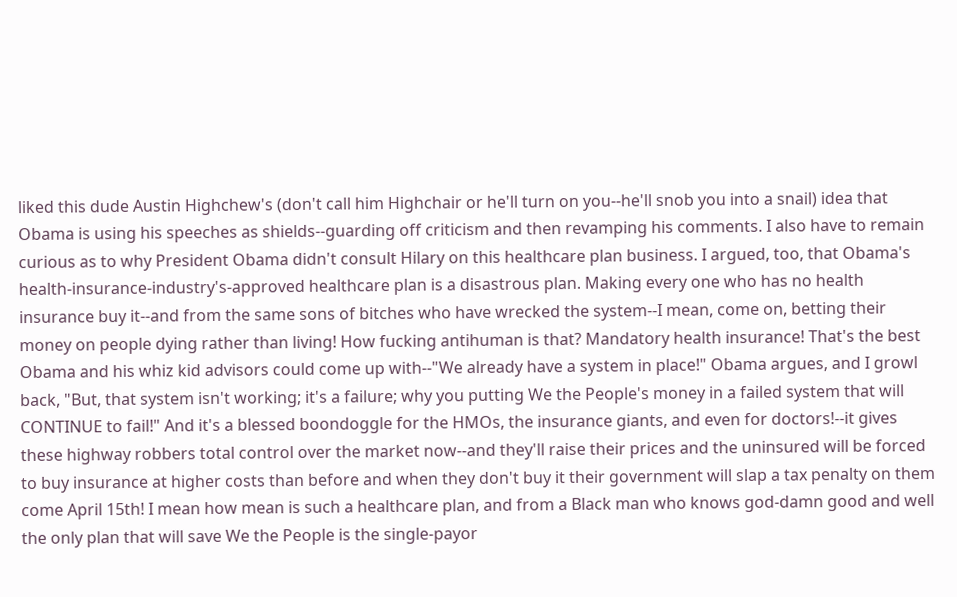liked this dude Austin Highchew's (don't call him Highchair or he'll turn on you--he'll snob you into a snail) idea that Obama is using his speeches as shields--guarding off criticism and then revamping his comments. I also have to remain curious as to why President Obama didn't consult Hilary on this healthcare plan business. I argued, too, that Obama's health-insurance-industry's-approved healthcare plan is a disastrous plan. Making every one who has no health insurance buy it--and from the same sons of bitches who have wrecked the system--I mean, come on, betting their money on people dying rather than living! How fucking antihuman is that? Mandatory health insurance! That's the best Obama and his whiz kid advisors could come up with--"We already have a system in place!" Obama argues, and I growl back, "But, that system isn't working; it's a failure; why you putting We the People's money in a failed system that will CONTINUE to fail!" And it's a blessed boondoggle for the HMOs, the insurance giants, and even for doctors!--it gives these highway robbers total control over the market now--and they'll raise their prices and the uninsured will be forced to buy insurance at higher costs than before and when they don't buy it their government will slap a tax penalty on them come April 15th! I mean how mean is such a healthcare plan, and from a Black man who knows god-damn good and well the only plan that will save We the People is the single-payor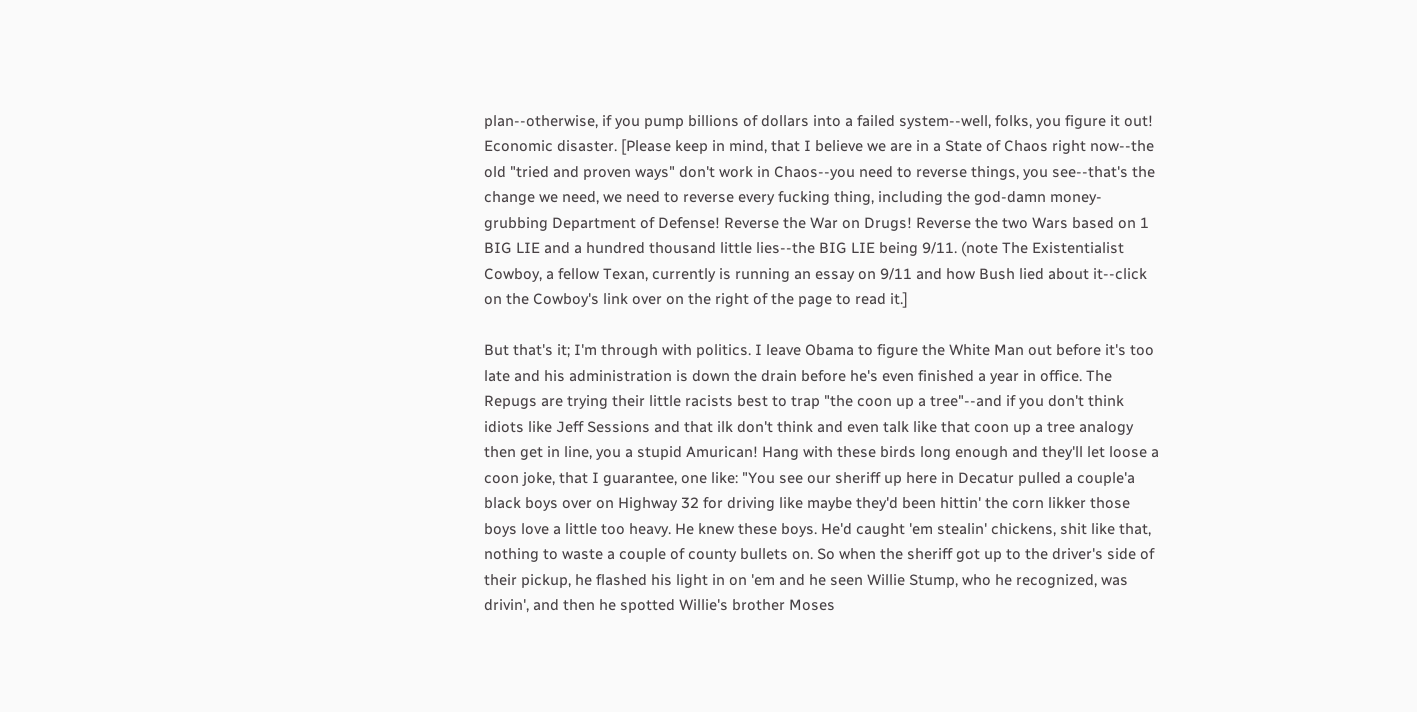plan--otherwise, if you pump billions of dollars into a failed system--well, folks, you figure it out! Economic disaster. [Please keep in mind, that I believe we are in a State of Chaos right now--the old "tried and proven ways" don't work in Chaos--you need to reverse things, you see--that's the change we need, we need to reverse every fucking thing, including the god-damn money-grubbing Department of Defense! Reverse the War on Drugs! Reverse the two Wars based on 1 BIG LIE and a hundred thousand little lies--the BIG LIE being 9/11. (note The Existentialist Cowboy, a fellow Texan, currently is running an essay on 9/11 and how Bush lied about it--click on the Cowboy's link over on the right of the page to read it.]

But that's it; I'm through with politics. I leave Obama to figure the White Man out before it's too late and his administration is down the drain before he's even finished a year in office. The Repugs are trying their little racists best to trap "the coon up a tree"--and if you don't think idiots like Jeff Sessions and that ilk don't think and even talk like that coon up a tree analogy then get in line, you a stupid Amurican! Hang with these birds long enough and they'll let loose a coon joke, that I guarantee, one like: "You see our sheriff up here in Decatur pulled a couple'a black boys over on Highway 32 for driving like maybe they'd been hittin' the corn likker those boys love a little too heavy. He knew these boys. He'd caught 'em stealin' chickens, shit like that, nothing to waste a couple of county bullets on. So when the sheriff got up to the driver's side of their pickup, he flashed his light in on 'em and he seen Willie Stump, who he recognized, was drivin', and then he spotted Willie's brother Moses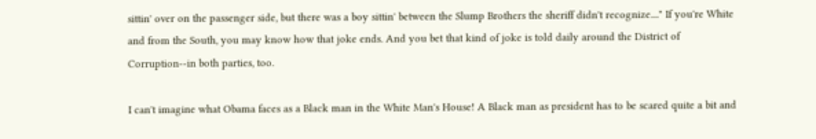sittin' over on the passenger side, but there was a boy sittin' between the Slump Brothers the sheriff didn't recognize...." If you're White and from the South, you may know how that joke ends. And you bet that kind of joke is told daily around the District of Corruption--in both parties, too.

I can't imagine what Obama faces as a Black man in the White Man's House! A Black man as president has to be scared quite a bit and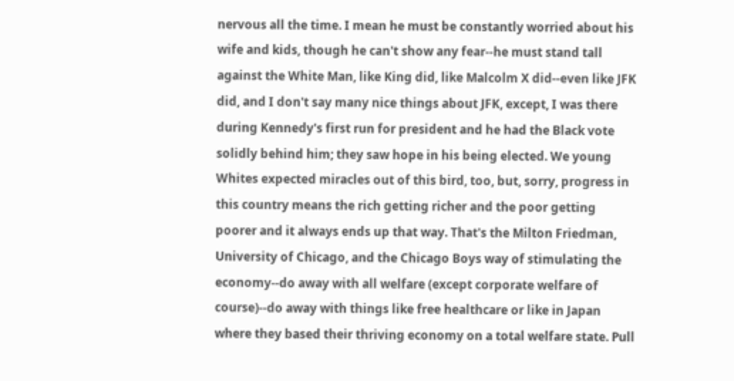nervous all the time. I mean he must be constantly worried about his wife and kids, though he can't show any fear--he must stand tall against the White Man, like King did, like Malcolm X did--even like JFK did, and I don't say many nice things about JFK, except, I was there during Kennedy's first run for president and he had the Black vote solidly behind him; they saw hope in his being elected. We young Whites expected miracles out of this bird, too, but, sorry, progress in this country means the rich getting richer and the poor getting poorer and it always ends up that way. That's the Milton Friedman, University of Chicago, and the Chicago Boys way of stimulating the economy--do away with all welfare (except corporate welfare of course)--do away with things like free healthcare or like in Japan where they based their thriving economy on a total welfare state. Pull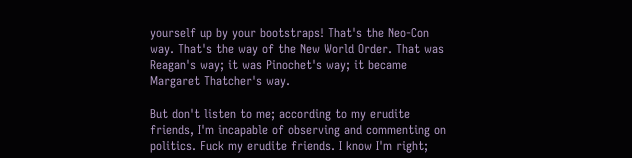yourself up by your bootstraps! That's the Neo-Con way. That's the way of the New World Order. That was Reagan's way; it was Pinochet's way; it became Margaret Thatcher's way.

But don't listen to me; according to my erudite friends, I'm incapable of observing and commenting on politics. Fuck my erudite friends. I know I'm right;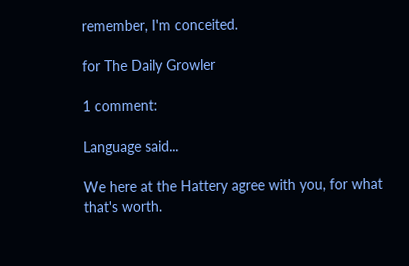remember, I'm conceited.

for The Daily Growler

1 comment:

Language said...

We here at the Hattery agree with you, for what that's worth.